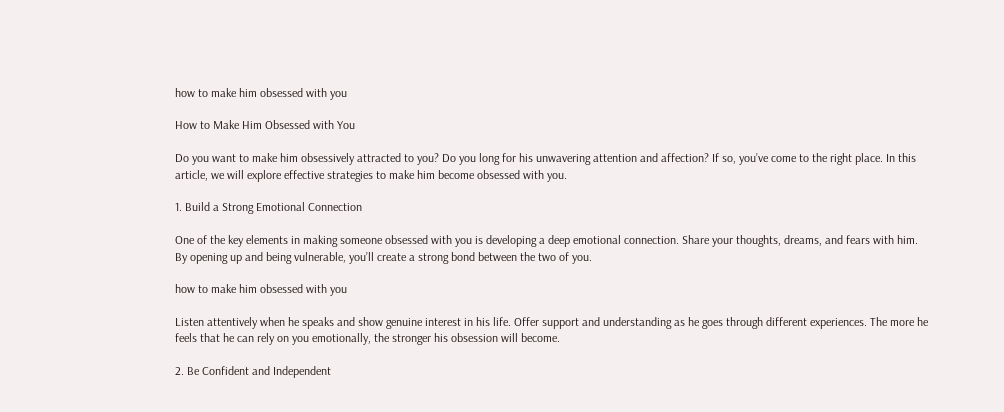how to make him obsessed with you

How to Make Him Obsessed with You

Do you want to make him obsessively attracted to you? Do you long for his unwavering attention and affection? If so, you’ve come to the right place. In this article, we will explore effective strategies to make him become obsessed with you.

1. Build a Strong Emotional Connection

One of the key elements in making someone obsessed with you is developing a deep emotional connection. Share your thoughts, dreams, and fears with him. By opening up and being vulnerable, you’ll create a strong bond between the two of you.

how to make him obsessed with you

Listen attentively when he speaks and show genuine interest in his life. Offer support and understanding as he goes through different experiences. The more he feels that he can rely on you emotionally, the stronger his obsession will become.

2. Be Confident and Independent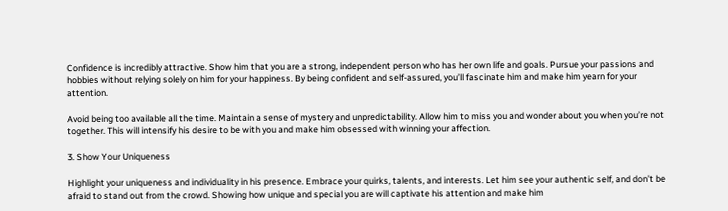Confidence is incredibly attractive. Show him that you are a strong, independent person who has her own life and goals. Pursue your passions and hobbies without relying solely on him for your happiness. By being confident and self-assured, you’ll fascinate him and make him yearn for your attention.

Avoid being too available all the time. Maintain a sense of mystery and unpredictability. Allow him to miss you and wonder about you when you’re not together. This will intensify his desire to be with you and make him obsessed with winning your affection.

3. Show Your Uniqueness

Highlight your uniqueness and individuality in his presence. Embrace your quirks, talents, and interests. Let him see your authentic self, and don’t be afraid to stand out from the crowd. Showing how unique and special you are will captivate his attention and make him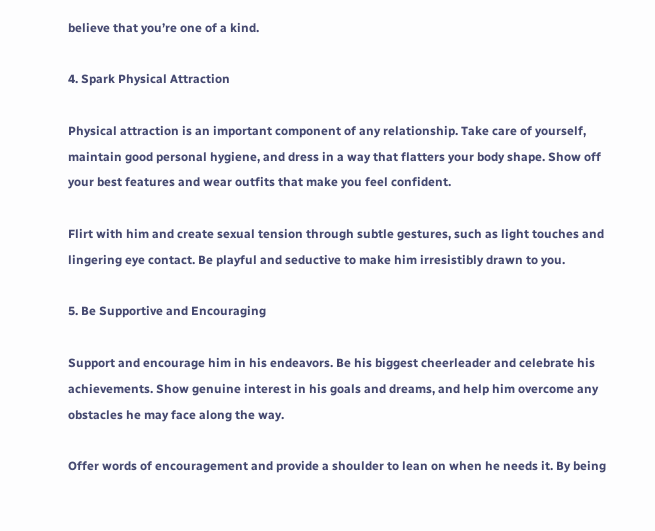believe that you’re one of a kind.

4. Spark Physical Attraction

Physical attraction is an important component of any relationship. Take care of yourself, maintain good personal hygiene, and dress in a way that flatters your body shape. Show off your best features and wear outfits that make you feel confident.

Flirt with him and create sexual tension through subtle gestures, such as light touches and lingering eye contact. Be playful and seductive to make him irresistibly drawn to you.

5. Be Supportive and Encouraging

Support and encourage him in his endeavors. Be his biggest cheerleader and celebrate his achievements. Show genuine interest in his goals and dreams, and help him overcome any obstacles he may face along the way.

Offer words of encouragement and provide a shoulder to lean on when he needs it. By being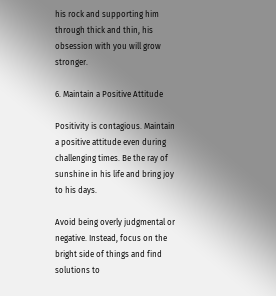his rock and supporting him through thick and thin, his obsession with you will grow stronger.

6. Maintain a Positive Attitude

Positivity is contagious. Maintain a positive attitude even during challenging times. Be the ray of sunshine in his life and bring joy to his days.

Avoid being overly judgmental or negative. Instead, focus on the bright side of things and find solutions to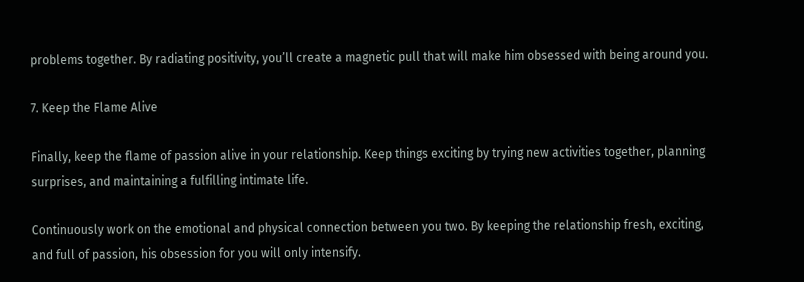problems together. By radiating positivity, you’ll create a magnetic pull that will make him obsessed with being around you.

7. Keep the Flame Alive

Finally, keep the flame of passion alive in your relationship. Keep things exciting by trying new activities together, planning surprises, and maintaining a fulfilling intimate life.

Continuously work on the emotional and physical connection between you two. By keeping the relationship fresh, exciting, and full of passion, his obsession for you will only intensify.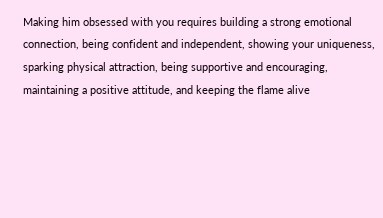Making him obsessed with you requires building a strong emotional connection, being confident and independent, showing your uniqueness, sparking physical attraction, being supportive and encouraging, maintaining a positive attitude, and keeping the flame alive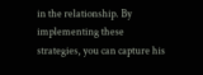in the relationship. By implementing these strategies, you can capture his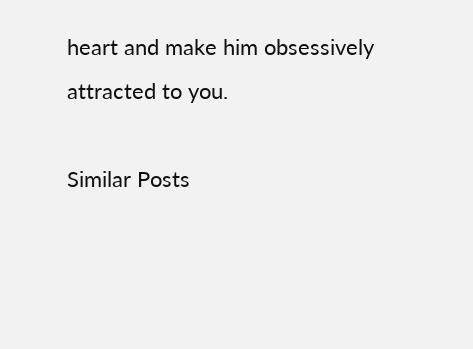heart and make him obsessively attracted to you.

Similar Posts